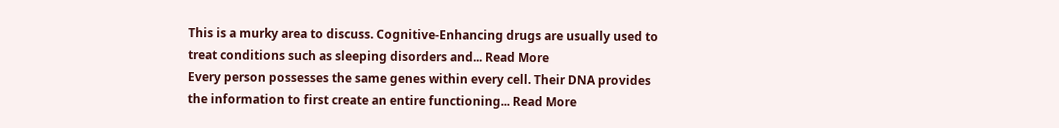This is a murky area to discuss. Cognitive-Enhancing drugs are usually used to treat conditions such as sleeping disorders and... Read More
Every person possesses the same genes within every cell. Their DNA provides the information to first create an entire functioning... Read More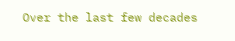Over the last few decades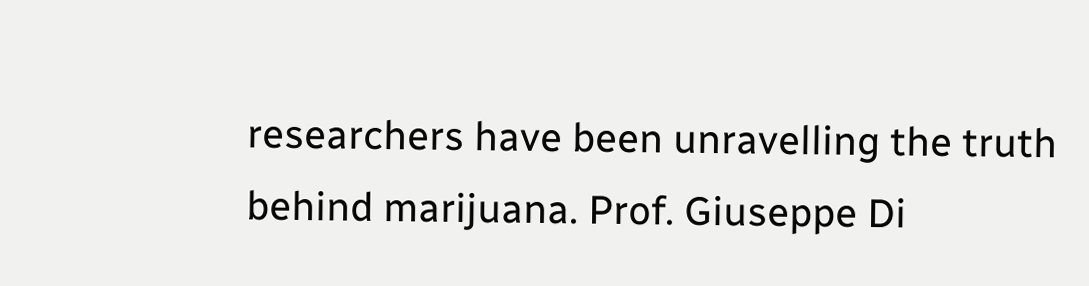researchers have been unravelling the truth behind marijuana. Prof. Giuseppe Di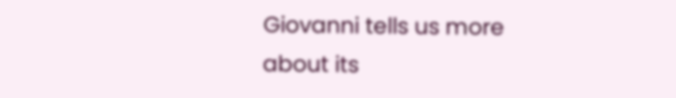Giovanni tells us more about its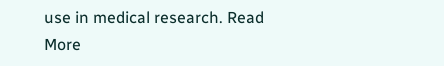use in medical research. Read More